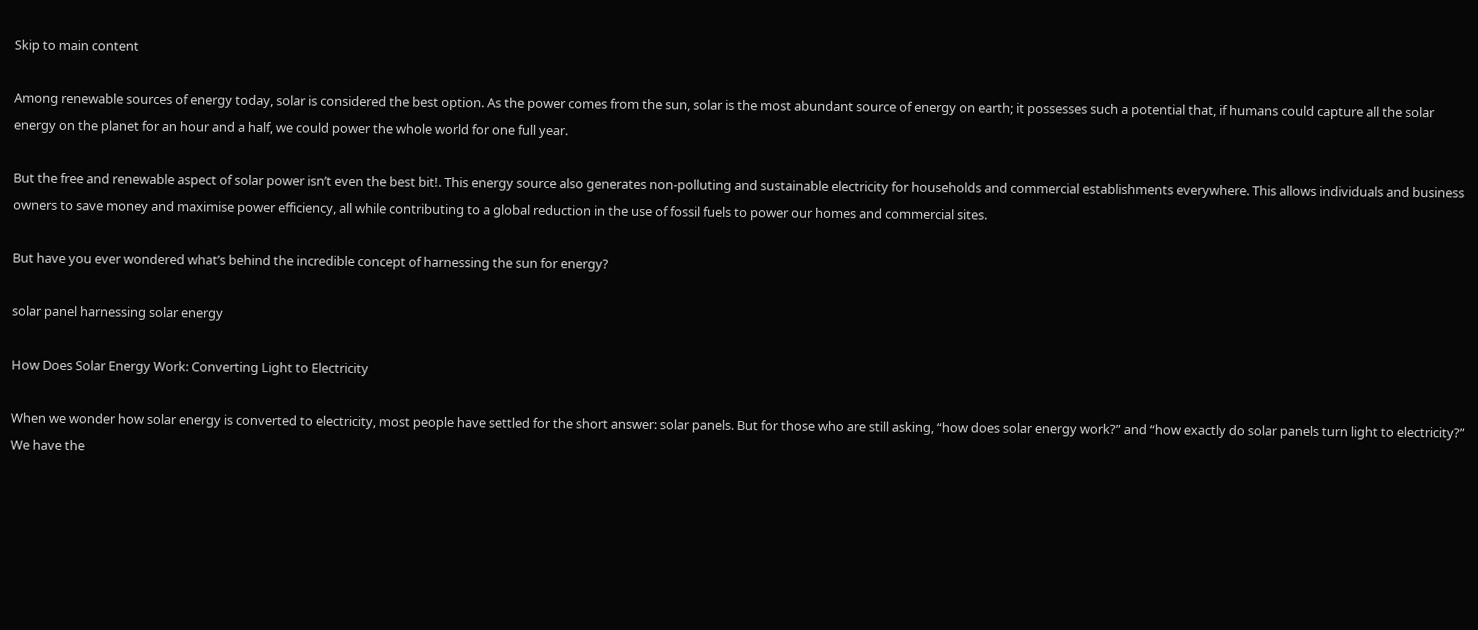Skip to main content

Among renewable sources of energy today, solar is considered the best option. As the power comes from the sun, solar is the most abundant source of energy on earth; it possesses such a potential that, if humans could capture all the solar energy on the planet for an hour and a half, we could power the whole world for one full year.

But the free and renewable aspect of solar power isn’t even the best bit!. This energy source also generates non-polluting and sustainable electricity for households and commercial establishments everywhere. This allows individuals and business owners to save money and maximise power efficiency, all while contributing to a global reduction in the use of fossil fuels to power our homes and commercial sites.

But have you ever wondered what’s behind the incredible concept of harnessing the sun for energy?

solar panel harnessing solar energy

How Does Solar Energy Work: Converting Light to Electricity

When we wonder how solar energy is converted to electricity, most people have settled for the short answer: solar panels. But for those who are still asking, “how does solar energy work?” and “how exactly do solar panels turn light to electricity?” We have the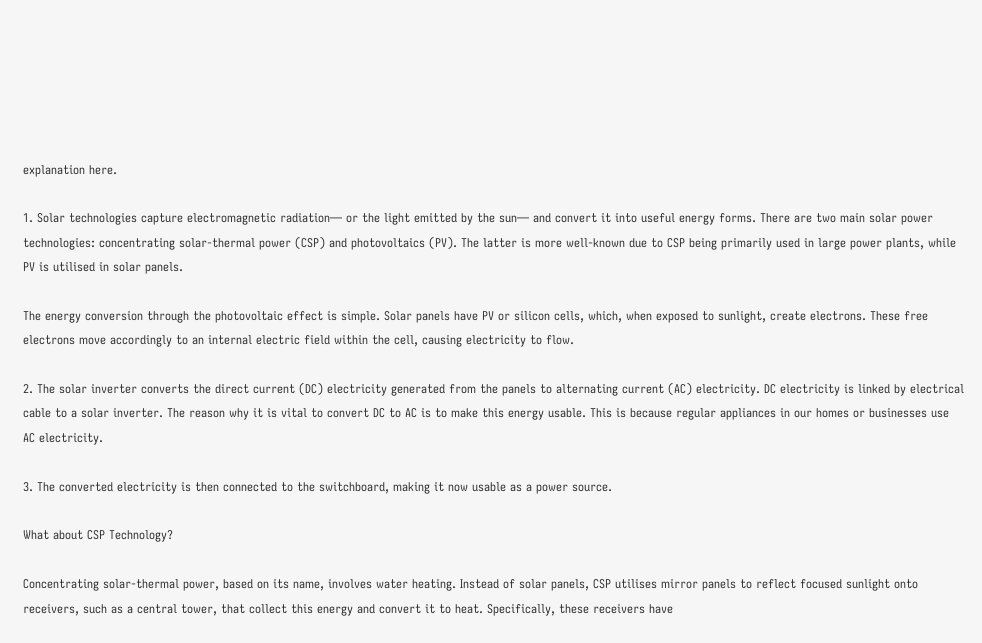explanation here.

1. Solar technologies capture electromagnetic radiation— or the light emitted by the sun— and convert it into useful energy forms. There are two main solar power technologies: concentrating solar-thermal power (CSP) and photovoltaics (PV). The latter is more well-known due to CSP being primarily used in large power plants, while PV is utilised in solar panels.

The energy conversion through the photovoltaic effect is simple. Solar panels have PV or silicon cells, which, when exposed to sunlight, create electrons. These free electrons move accordingly to an internal electric field within the cell, causing electricity to flow.

2. The solar inverter converts the direct current (DC) electricity generated from the panels to alternating current (AC) electricity. DC electricity is linked by electrical cable to a solar inverter. The reason why it is vital to convert DC to AC is to make this energy usable. This is because regular appliances in our homes or businesses use AC electricity.

3. The converted electricity is then connected to the switchboard, making it now usable as a power source.

What about CSP Technology?

Concentrating solar-thermal power, based on its name, involves water heating. Instead of solar panels, CSP utilises mirror panels to reflect focused sunlight onto receivers, such as a central tower, that collect this energy and convert it to heat. Specifically, these receivers have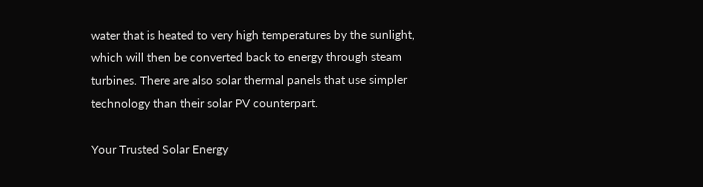water that is heated to very high temperatures by the sunlight, which will then be converted back to energy through steam turbines. There are also solar thermal panels that use simpler technology than their solar PV counterpart.

Your Trusted Solar Energy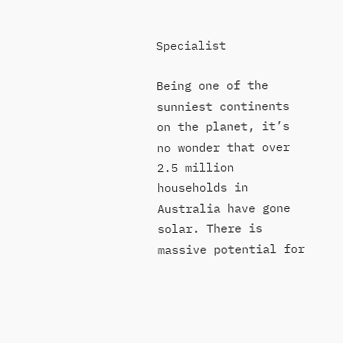Specialist

Being one of the sunniest continents on the planet, it’s no wonder that over 2.5 million households in Australia have gone solar. There is massive potential for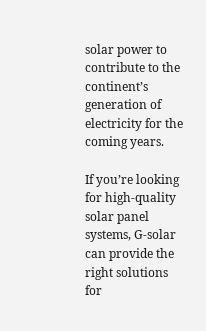solar power to contribute to the continent’s generation of electricity for the coming years.

If you’re looking for high-quality solar panel systems, G-solar can provide the right solutions for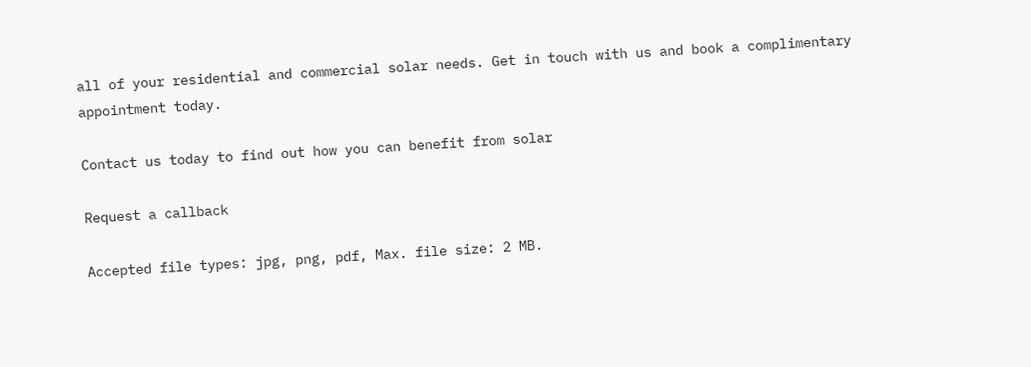all of your residential and commercial solar needs. Get in touch with us and book a complimentary appointment today.

Contact us today to find out how you can benefit from solar

Request a callback

Accepted file types: jpg, png, pdf, Max. file size: 2 MB.